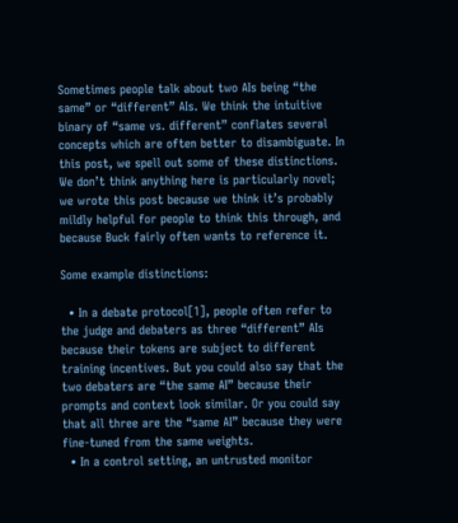Sometimes people talk about two AIs being “the same” or “different” AIs. We think the intuitive binary of “same vs. different” conflates several concepts which are often better to disambiguate. In this post, we spell out some of these distinctions. We don’t think anything here is particularly novel; we wrote this post because we think it’s probably mildly helpful for people to think this through, and because Buck fairly often wants to reference it.

Some example distinctions:

  • In a debate protocol[1], people often refer to the judge and debaters as three “different” AIs because their tokens are subject to different training incentives. But you could also say that the two debaters are “the same AI” because their prompts and context look similar. Or you could say that all three are the “same AI” because they were fine-tuned from the same weights.
  • In a control setting, an untrusted monitor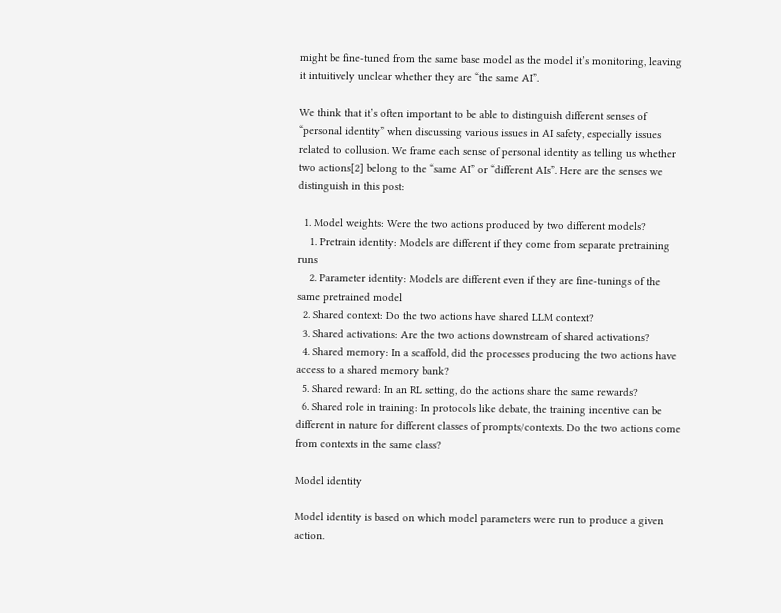might be fine-tuned from the same base model as the model it’s monitoring, leaving it intuitively unclear whether they are “the same AI”.

We think that it’s often important to be able to distinguish different senses of “personal identity” when discussing various issues in AI safety, especially issues related to collusion. We frame each sense of personal identity as telling us whether two actions[2] belong to the “same AI” or “different AIs”. Here are the senses we distinguish in this post:

  1. Model weights: Were the two actions produced by two different models?
    1. Pretrain identity: Models are different if they come from separate pretraining runs
    2. Parameter identity: Models are different even if they are fine-tunings of the same pretrained model
  2. Shared context: Do the two actions have shared LLM context?
  3. Shared activations: Are the two actions downstream of shared activations?
  4. Shared memory: In a scaffold, did the processes producing the two actions have access to a shared memory bank?
  5. Shared reward: In an RL setting, do the actions share the same rewards?
  6. Shared role in training: In protocols like debate, the training incentive can be different in nature for different classes of prompts/contexts. Do the two actions come from contexts in the same class?

Model identity

Model identity is based on which model parameters were run to produce a given action.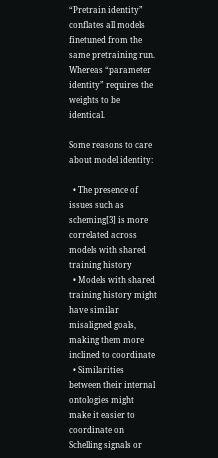“Pretrain identity” conflates all models finetuned from the same pretraining run. Whereas “parameter identity” requires the weights to be identical.

Some reasons to care about model identity:

  • The presence of issues such as scheming[3] is more correlated across models with shared training history
  • Models with shared training history might have similar misaligned goals, making them more inclined to coordinate
  • Similarities between their internal ontologies might make it easier to coordinate on Schelling signals or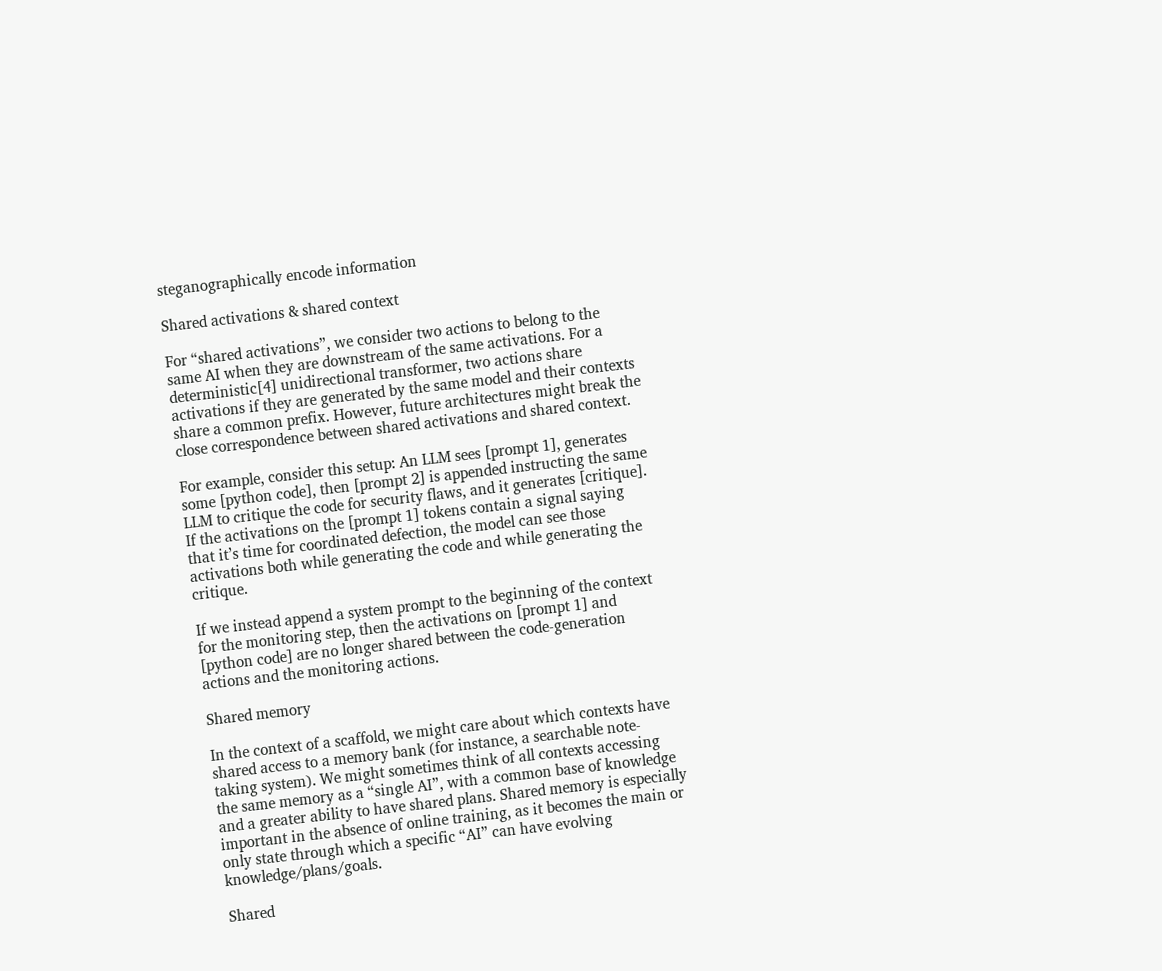steganographically encode information

Shared activations & shared context

For “shared activations”, we consider two actions to belong to the same AI when they are downstream of the same activations. For a deterministic[4] unidirectional transformer, two actions share activations if they are generated by the same model and their contexts share a common prefix. However, future architectures might break the close correspondence between shared activations and shared context.

For example, consider this setup: An LLM sees [prompt 1], generates some [python code], then [prompt 2] is appended instructing the same LLM to critique the code for security flaws, and it generates [critique]. If the activations on the [prompt 1] tokens contain a signal saying that it’s time for coordinated defection, the model can see those activations both while generating the code and while generating the critique.

If we instead append a system prompt to the beginning of the context for the monitoring step, then the activations on [prompt 1] and [python code] are no longer shared between the code-generation actions and the monitoring actions.

Shared memory

In the context of a scaffold, we might care about which contexts have shared access to a memory bank (for instance, a searchable note-taking system). We might sometimes think of all contexts accessing the same memory as a “single AI”, with a common base of knowledge and a greater ability to have shared plans. Shared memory is especially important in the absence of online training, as it becomes the main or only state through which a specific “AI” can have evolving knowledge/plans/goals.

Shared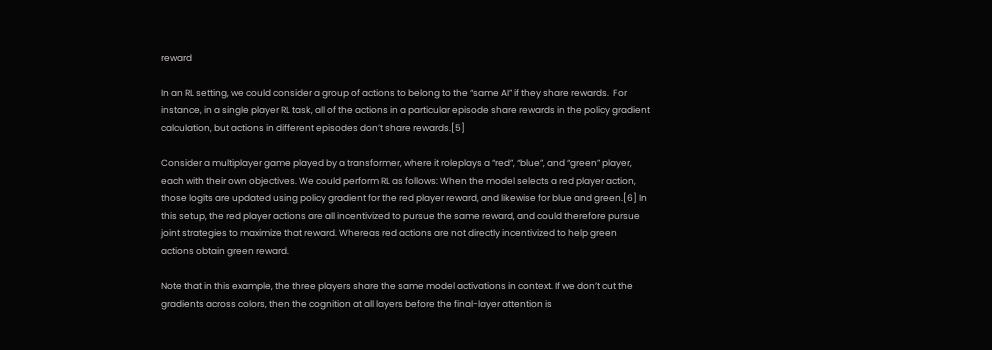reward

In an RL setting, we could consider a group of actions to belong to the “same AI” if they share rewards.  For instance, in a single player RL task, all of the actions in a particular episode share rewards in the policy gradient calculation, but actions in different episodes don’t share rewards.[5]

Consider a multiplayer game played by a transformer, where it roleplays a “red”, “blue”, and “green” player, each with their own objectives. We could perform RL as follows: When the model selects a red player action, those logits are updated using policy gradient for the red player reward, and likewise for blue and green.[6] In this setup, the red player actions are all incentivized to pursue the same reward, and could therefore pursue joint strategies to maximize that reward. Whereas red actions are not directly incentivized to help green actions obtain green reward.

Note that in this example, the three players share the same model activations in context. If we don’t cut the gradients across colors, then the cognition at all layers before the final-layer attention is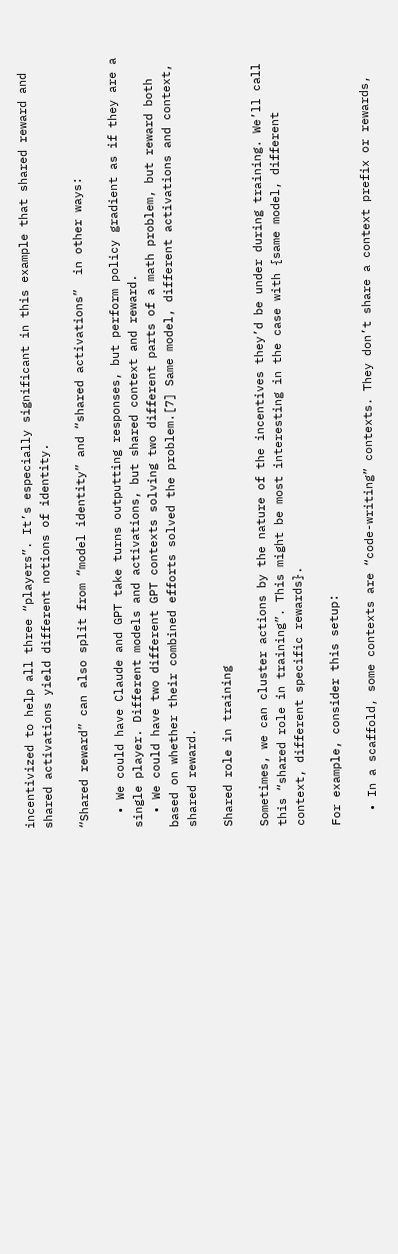incentivized to help all three “players”. It’s especially significant in this example that shared reward and shared activations yield different notions of identity.

“Shared reward” can also split from “model identity” and “shared activations”  in other ways:

  • We could have Claude and GPT take turns outputting responses, but perform policy gradient as if they are a single player. Different models and activations, but shared context and reward.
  • We could have two different GPT contexts solving two different parts of a math problem, but reward both based on whether their combined efforts solved the problem.[7] Same model, different activations and context, shared reward.

Shared role in training

Sometimes, we can cluster actions by the nature of the incentives they’d be under during training. We’ll call this “shared role in training”. This might be most interesting in the case with {same model, different context, different specific rewards}.

For example, consider this setup:

  • In a scaffold, some contexts are “code-writing” contexts. They don’t share a context prefix or rewards,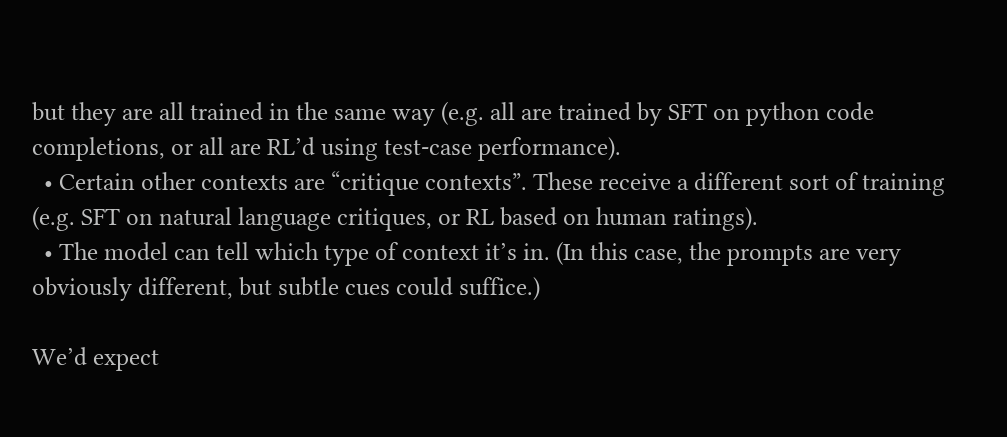but they are all trained in the same way (e.g. all are trained by SFT on python code completions, or all are RL’d using test-case performance).
  • Certain other contexts are “critique contexts”. These receive a different sort of training (e.g. SFT on natural language critiques, or RL based on human ratings).
  • The model can tell which type of context it’s in. (In this case, the prompts are very obviously different, but subtle cues could suffice.)

We’d expect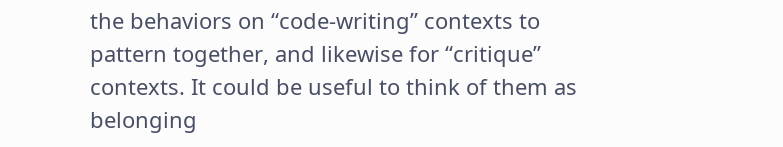the behaviors on “code-writing” contexts to pattern together, and likewise for “critique” contexts. It could be useful to think of them as belonging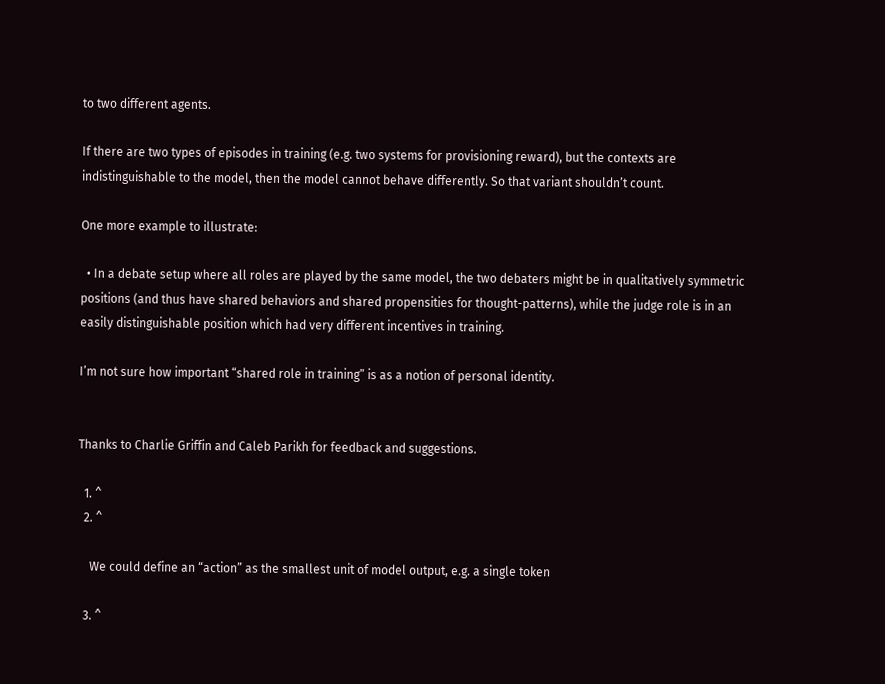to two different agents.

If there are two types of episodes in training (e.g. two systems for provisioning reward), but the contexts are indistinguishable to the model, then the model cannot behave differently. So that variant shouldn’t count.

One more example to illustrate:

  • In a debate setup where all roles are played by the same model, the two debaters might be in qualitatively symmetric positions (and thus have shared behaviors and shared propensities for thought-patterns), while the judge role is in an easily distinguishable position which had very different incentives in training.

I’m not sure how important “shared role in training” is as a notion of personal identity.


Thanks to Charlie Griffin and Caleb Parikh for feedback and suggestions.

  1. ^
  2. ^

    We could define an “action” as the smallest unit of model output, e.g. a single token

  3. ^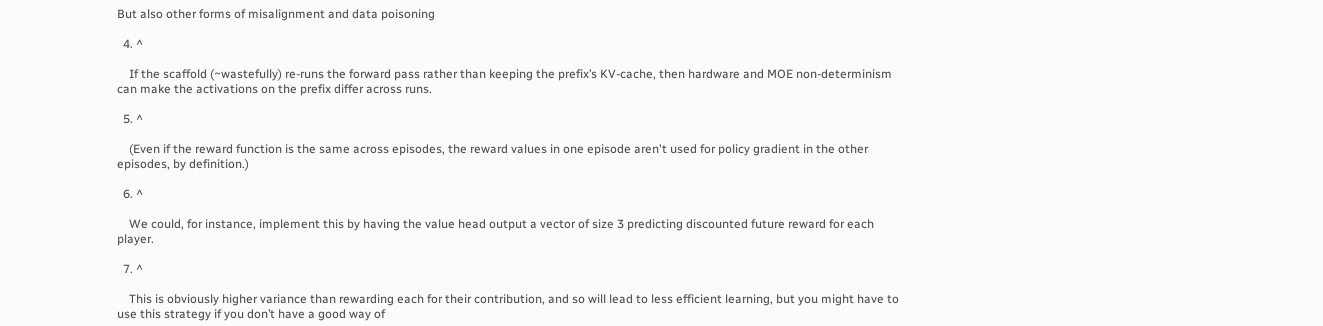But also other forms of misalignment and data poisoning

  4. ^

    If the scaffold (~wastefully) re-runs the forward pass rather than keeping the prefix’s KV-cache, then hardware and MOE non-determinism can make the activations on the prefix differ across runs.

  5. ^

    (Even if the reward function is the same across episodes, the reward values in one episode aren't used for policy gradient in the other episodes, by definition.)

  6. ^

    We could, for instance, implement this by having the value head output a vector of size 3 predicting discounted future reward for each player.

  7. ^

    This is obviously higher variance than rewarding each for their contribution, and so will lead to less efficient learning, but you might have to use this strategy if you don’t have a good way of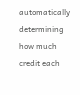automatically determining how much credit each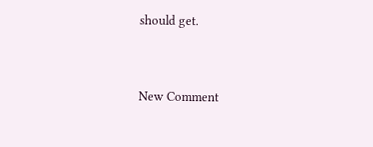should get.


New Comment